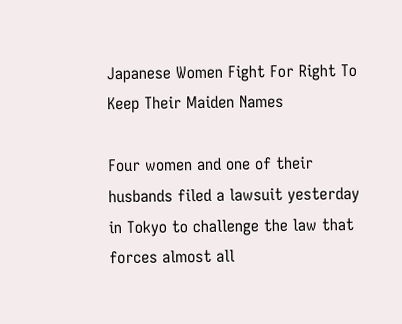Japanese Women Fight For Right To Keep Their Maiden Names

Four women and one of their husbands filed a lawsuit yesterday in Tokyo to challenge the law that forces almost all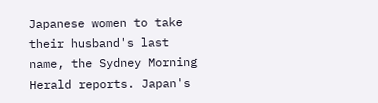Japanese women to take their husband's last name, the Sydney Morning Herald reports. Japan's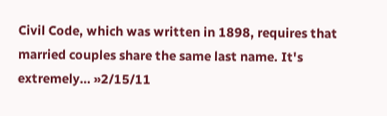Civil Code, which was written in 1898, requires that married couples share the same last name. It's extremely… »2/15/11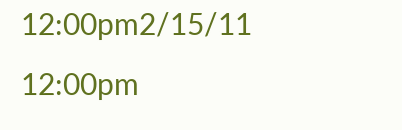12:00pm2/15/11 12:00pm